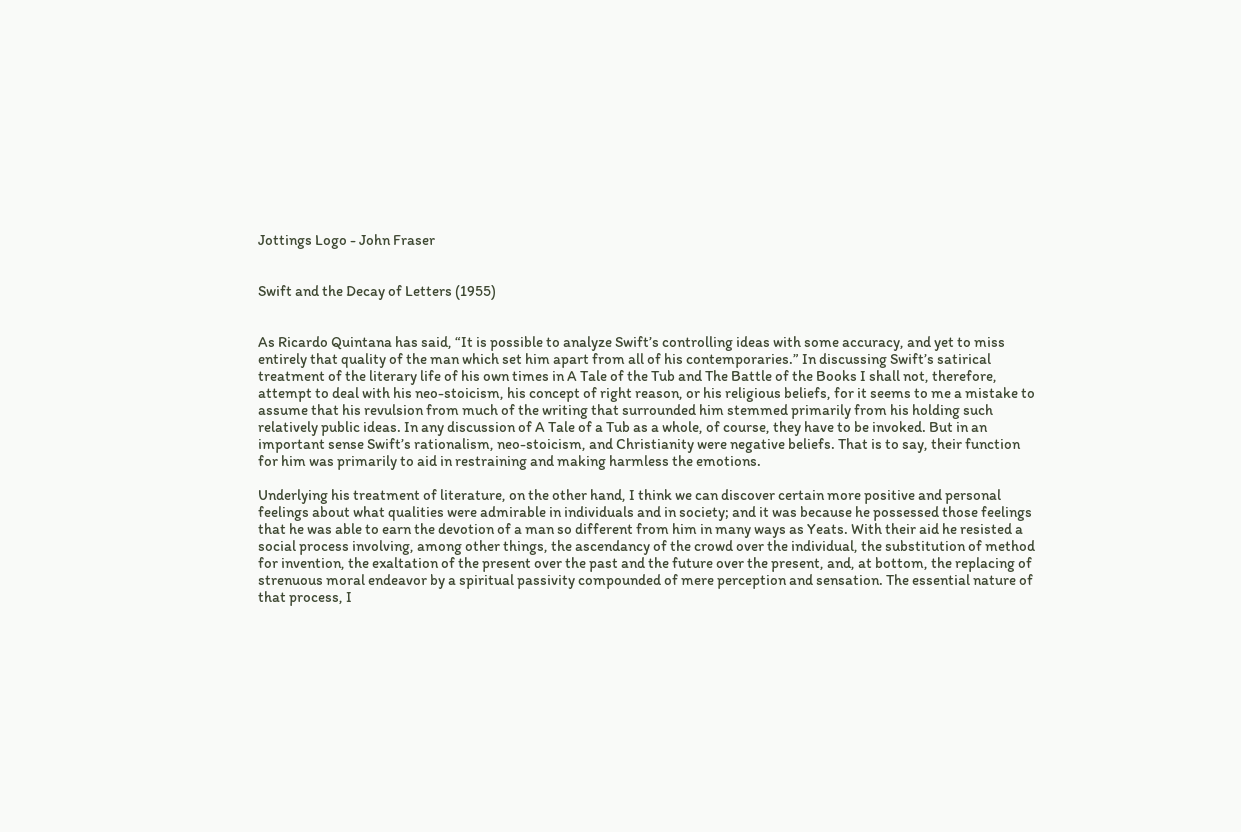Jottings Logo - John Fraser


Swift and the Decay of Letters (1955)


As Ricardo Quintana has said, “It is possible to analyze Swift’s controlling ideas with some accuracy, and yet to miss entirely that quality of the man which set him apart from all of his contemporaries.” In discussing Swift’s satirical treatment of the literary life of his own times in A Tale of the Tub and The Battle of the Books I shall not, therefore, attempt to deal with his neo-stoicism, his concept of right reason, or his religious beliefs, for it seems to me a mistake to assume that his revulsion from much of the writing that surrounded him stemmed primarily from his holding such relatively public ideas. In any discussion of A Tale of a Tub as a whole, of course, they have to be invoked. But in an important sense Swift’s rationalism, neo-stoicism, and Christianity were negative beliefs. That is to say, their function for him was primarily to aid in restraining and making harmless the emotions.

Underlying his treatment of literature, on the other hand, I think we can discover certain more positive and personal feelings about what qualities were admirable in individuals and in society; and it was because he possessed those feelings that he was able to earn the devotion of a man so different from him in many ways as Yeats. With their aid he resisted a social process involving, among other things, the ascendancy of the crowd over the individual, the substitution of method for invention, the exaltation of the present over the past and the future over the present, and, at bottom, the replacing of strenuous moral endeavor by a spiritual passivity compounded of mere perception and sensation. The essential nature of that process, I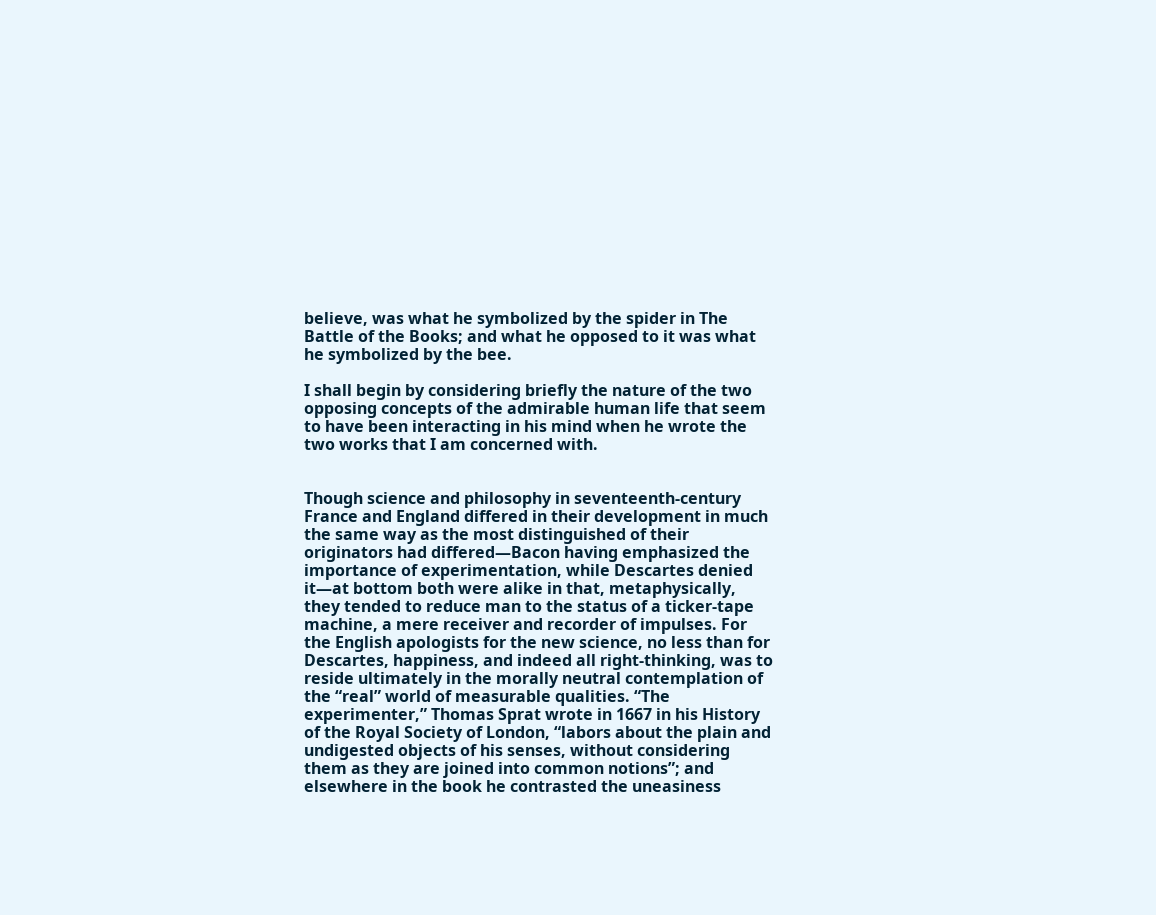believe, was what he symbolized by the spider in The Battle of the Books; and what he opposed to it was what he symbolized by the bee.

I shall begin by considering briefly the nature of the two opposing concepts of the admirable human life that seem to have been interacting in his mind when he wrote the two works that I am concerned with.


Though science and philosophy in seventeenth-century France and England differed in their development in much the same way as the most distinguished of their originators had differed—Bacon having emphasized the importance of experimentation, while Descartes denied it—at bottom both were alike in that, metaphysically, they tended to reduce man to the status of a ticker-tape machine, a mere receiver and recorder of impulses. For the English apologists for the new science, no less than for Descartes, happiness, and indeed all right-thinking, was to reside ultimately in the morally neutral contemplation of the “real” world of measurable qualities. “The experimenter,” Thomas Sprat wrote in 1667 in his History of the Royal Society of London, “labors about the plain and undigested objects of his senses, without considering them as they are joined into common notions”; and elsewhere in the book he contrasted the uneasiness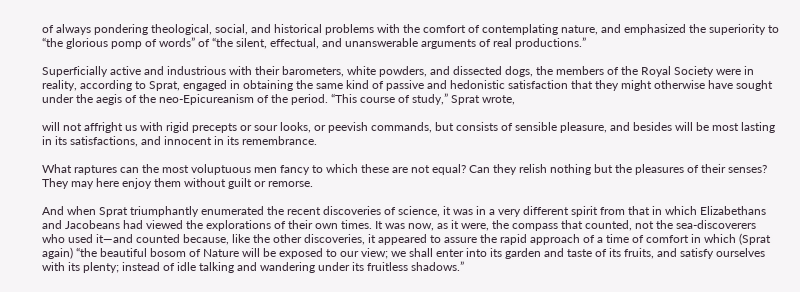of always pondering theological, social, and historical problems with the comfort of contemplating nature, and emphasized the superiority to “the glorious pomp of words” of “the silent, effectual, and unanswerable arguments of real productions.”

Superficially active and industrious with their barometers, white powders, and dissected dogs, the members of the Royal Society were in reality, according to Sprat, engaged in obtaining the same kind of passive and hedonistic satisfaction that they might otherwise have sought under the aegis of the neo-Epicureanism of the period. “This course of study,” Sprat wrote,

will not affright us with rigid precepts or sour looks, or peevish commands, but consists of sensible pleasure, and besides will be most lasting in its satisfactions, and innocent in its remembrance.

What raptures can the most voluptuous men fancy to which these are not equal? Can they relish nothing but the pleasures of their senses? They may here enjoy them without guilt or remorse.

And when Sprat triumphantly enumerated the recent discoveries of science, it was in a very different spirit from that in which Elizabethans and Jacobeans had viewed the explorations of their own times. It was now, as it were, the compass that counted, not the sea-discoverers who used it—and counted because, like the other discoveries, it appeared to assure the rapid approach of a time of comfort in which (Sprat again) “the beautiful bosom of Nature will be exposed to our view; we shall enter into its garden and taste of its fruits, and satisfy ourselves with its plenty; instead of idle talking and wandering under its fruitless shadows.”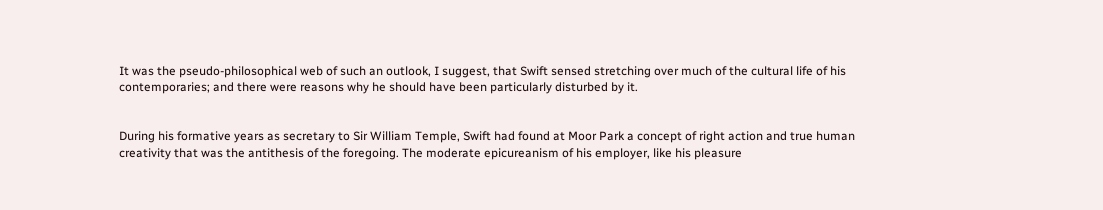It was the pseudo-philosophical web of such an outlook, I suggest, that Swift sensed stretching over much of the cultural life of his contemporaries; and there were reasons why he should have been particularly disturbed by it.


During his formative years as secretary to Sir William Temple, Swift had found at Moor Park a concept of right action and true human creativity that was the antithesis of the foregoing. The moderate epicureanism of his employer, like his pleasure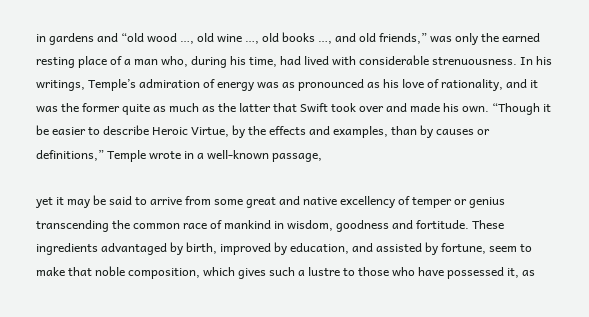in gardens and “old wood …, old wine …, old books …, and old friends,” was only the earned resting place of a man who, during his time, had lived with considerable strenuousness. In his writings, Temple’s admiration of energy was as pronounced as his love of rationality, and it was the former quite as much as the latter that Swift took over and made his own. “Though it be easier to describe Heroic Virtue, by the effects and examples, than by causes or definitions,” Temple wrote in a well-known passage,

yet it may be said to arrive from some great and native excellency of temper or genius transcending the common race of mankind in wisdom, goodness and fortitude. These ingredients advantaged by birth, improved by education, and assisted by fortune, seem to make that noble composition, which gives such a lustre to those who have possessed it, as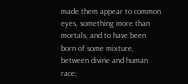made them appear to common eyes, something more than mortals, and to have been born of some mixture, between divine and human race;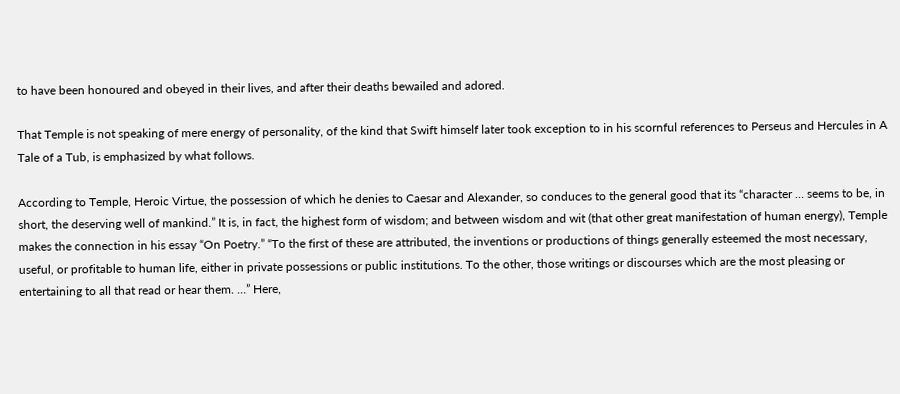to have been honoured and obeyed in their lives, and after their deaths bewailed and adored.

That Temple is not speaking of mere energy of personality, of the kind that Swift himself later took exception to in his scornful references to Perseus and Hercules in A Tale of a Tub, is emphasized by what follows.

According to Temple, Heroic Virtue, the possession of which he denies to Caesar and Alexander, so conduces to the general good that its “character … seems to be, in short, the deserving well of mankind.” It is, in fact, the highest form of wisdom; and between wisdom and wit (that other great manifestation of human energy), Temple makes the connection in his essay “On Poetry.” “To the first of these are attributed, the inventions or productions of things generally esteemed the most necessary, useful, or profitable to human life, either in private possessions or public institutions. To the other, those writings or discourses which are the most pleasing or entertaining to all that read or hear them. …” Here,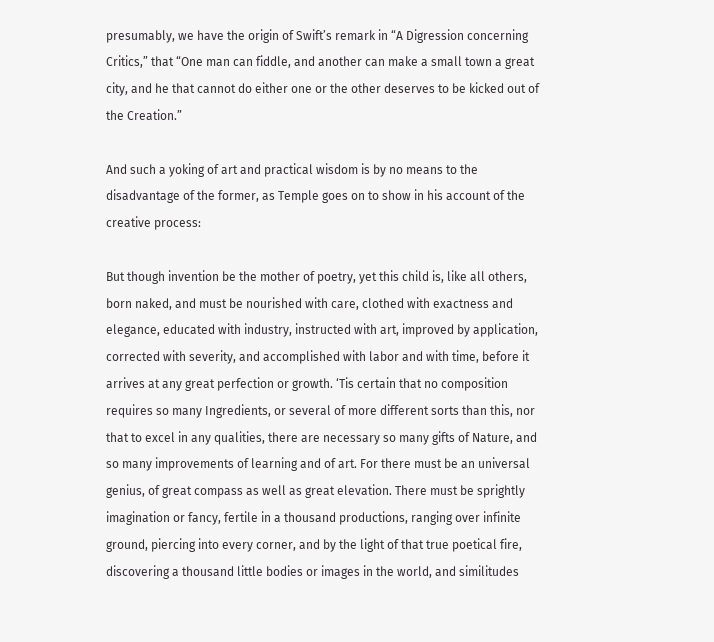presumably, we have the origin of Swift’s remark in “A Digression concerning Critics,” that “One man can fiddle, and another can make a small town a great city, and he that cannot do either one or the other deserves to be kicked out of the Creation.”

And such a yoking of art and practical wisdom is by no means to the disadvantage of the former, as Temple goes on to show in his account of the creative process:

But though invention be the mother of poetry, yet this child is, like all others, born naked, and must be nourished with care, clothed with exactness and elegance, educated with industry, instructed with art, improved by application, corrected with severity, and accomplished with labor and with time, before it arrives at any great perfection or growth. ‘Tis certain that no composition requires so many Ingredients, or several of more different sorts than this, nor that to excel in any qualities, there are necessary so many gifts of Nature, and so many improvements of learning and of art. For there must be an universal genius, of great compass as well as great elevation. There must be sprightly imagination or fancy, fertile in a thousand productions, ranging over infinite ground, piercing into every corner, and by the light of that true poetical fire, discovering a thousand little bodies or images in the world, and similitudes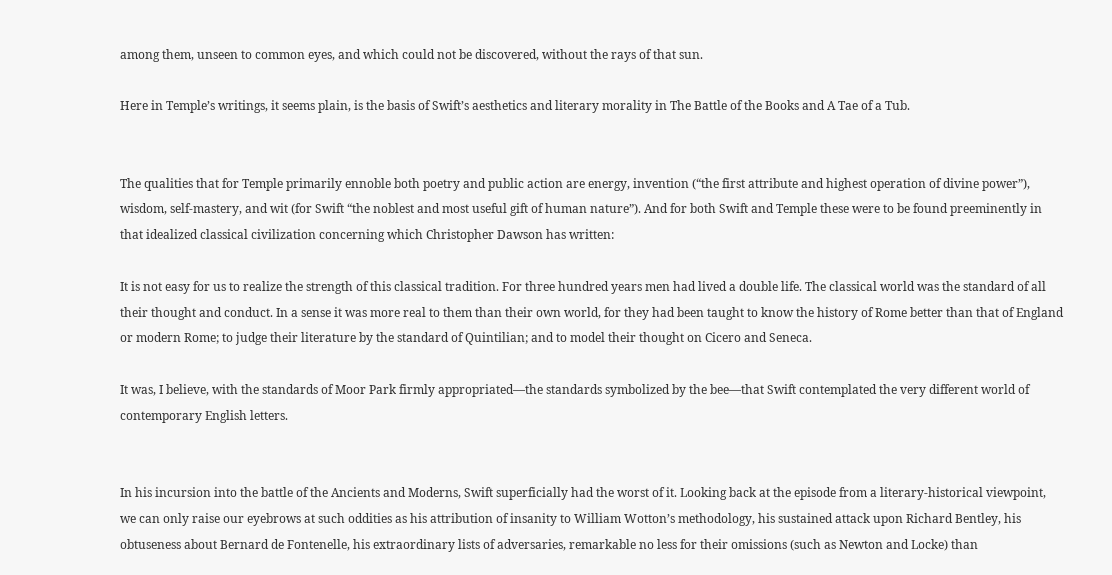among them, unseen to common eyes, and which could not be discovered, without the rays of that sun.

Here in Temple’s writings, it seems plain, is the basis of Swift’s aesthetics and literary morality in The Battle of the Books and A Tae of a Tub.


The qualities that for Temple primarily ennoble both poetry and public action are energy, invention (“the first attribute and highest operation of divine power”), wisdom, self-mastery, and wit (for Swift “the noblest and most useful gift of human nature”). And for both Swift and Temple these were to be found preeminently in that idealized classical civilization concerning which Christopher Dawson has written:

It is not easy for us to realize the strength of this classical tradition. For three hundred years men had lived a double life. The classical world was the standard of all their thought and conduct. In a sense it was more real to them than their own world, for they had been taught to know the history of Rome better than that of England or modern Rome; to judge their literature by the standard of Quintilian; and to model their thought on Cicero and Seneca.

It was, I believe, with the standards of Moor Park firmly appropriated—the standards symbolized by the bee—that Swift contemplated the very different world of contemporary English letters.


In his incursion into the battle of the Ancients and Moderns, Swift superficially had the worst of it. Looking back at the episode from a literary-historical viewpoint, we can only raise our eyebrows at such oddities as his attribution of insanity to William Wotton’s methodology, his sustained attack upon Richard Bentley, his obtuseness about Bernard de Fontenelle, his extraordinary lists of adversaries, remarkable no less for their omissions (such as Newton and Locke) than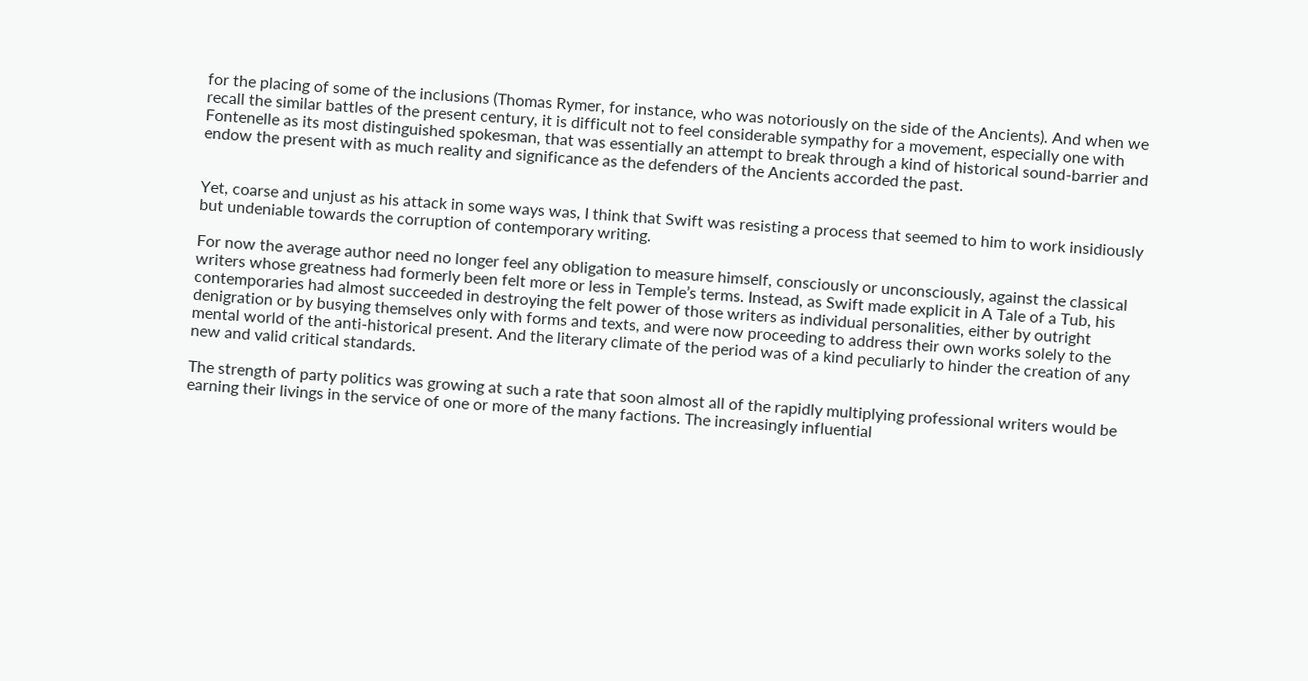for the placing of some of the inclusions (Thomas Rymer, for instance, who was notoriously on the side of the Ancients). And when we recall the similar battles of the present century, it is difficult not to feel considerable sympathy for a movement, especially one with Fontenelle as its most distinguished spokesman, that was essentially an attempt to break through a kind of historical sound-barrier and endow the present with as much reality and significance as the defenders of the Ancients accorded the past.


Yet, coarse and unjust as his attack in some ways was, I think that Swift was resisting a process that seemed to him to work insidiously but undeniable towards the corruption of contemporary writing.

For now the average author need no longer feel any obligation to measure himself, consciously or unconsciously, against the classical writers whose greatness had formerly been felt more or less in Temple’s terms. Instead, as Swift made explicit in A Tale of a Tub, his contemporaries had almost succeeded in destroying the felt power of those writers as individual personalities, either by outright denigration or by busying themselves only with forms and texts, and were now proceeding to address their own works solely to the mental world of the anti-historical present. And the literary climate of the period was of a kind peculiarly to hinder the creation of any new and valid critical standards.

The strength of party politics was growing at such a rate that soon almost all of the rapidly multiplying professional writers would be earning their livings in the service of one or more of the many factions. The increasingly influential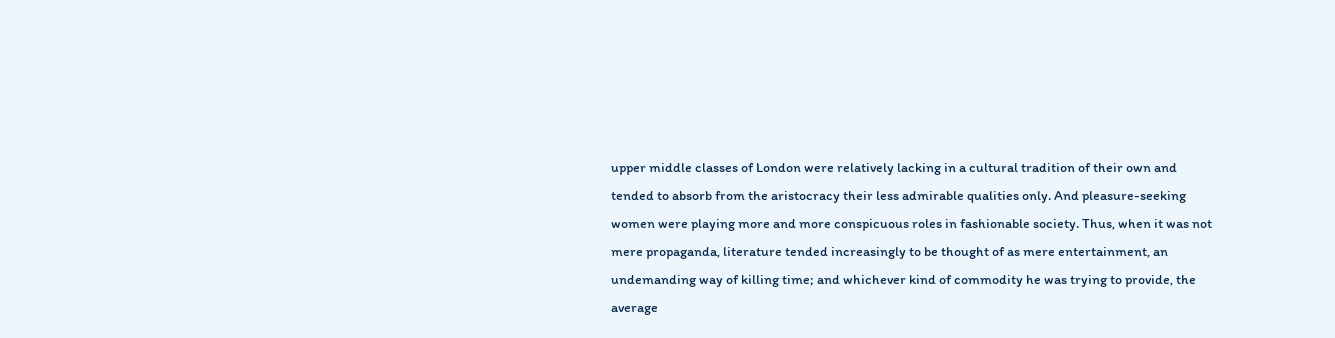upper middle classes of London were relatively lacking in a cultural tradition of their own and tended to absorb from the aristocracy their less admirable qualities only. And pleasure-seeking women were playing more and more conspicuous roles in fashionable society. Thus, when it was not mere propaganda, literature tended increasingly to be thought of as mere entertainment, an undemanding way of killing time; and whichever kind of commodity he was trying to provide, the average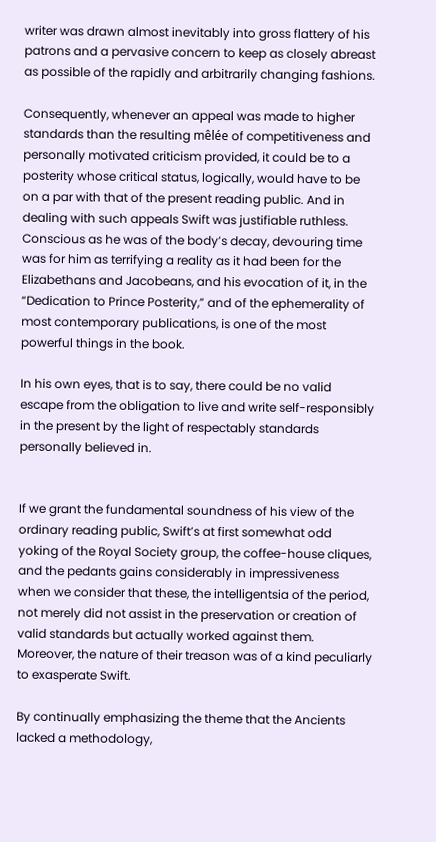writer was drawn almost inevitably into gross flattery of his patrons and a pervasive concern to keep as closely abreast as possible of the rapidly and arbitrarily changing fashions.

Consequently, whenever an appeal was made to higher standards than the resulting mêlée of competitiveness and personally motivated criticism provided, it could be to a posterity whose critical status, logically, would have to be on a par with that of the present reading public. And in dealing with such appeals Swift was justifiable ruthless. Conscious as he was of the body’s decay, devouring time was for him as terrifying a reality as it had been for the Elizabethans and Jacobeans, and his evocation of it, in the “Dedication to Prince Posterity,” and of the ephemerality of most contemporary publications, is one of the most powerful things in the book.

In his own eyes, that is to say, there could be no valid escape from the obligation to live and write self-responsibly in the present by the light of respectably standards personally believed in.


If we grant the fundamental soundness of his view of the ordinary reading public, Swift’s at first somewhat odd yoking of the Royal Society group, the coffee-house cliques, and the pedants gains considerably in impressiveness when we consider that these, the intelligentsia of the period, not merely did not assist in the preservation or creation of valid standards but actually worked against them. Moreover, the nature of their treason was of a kind peculiarly to exasperate Swift.

By continually emphasizing the theme that the Ancients lacked a methodology,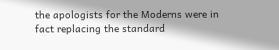the apologists for the Moderns were in fact replacing the standard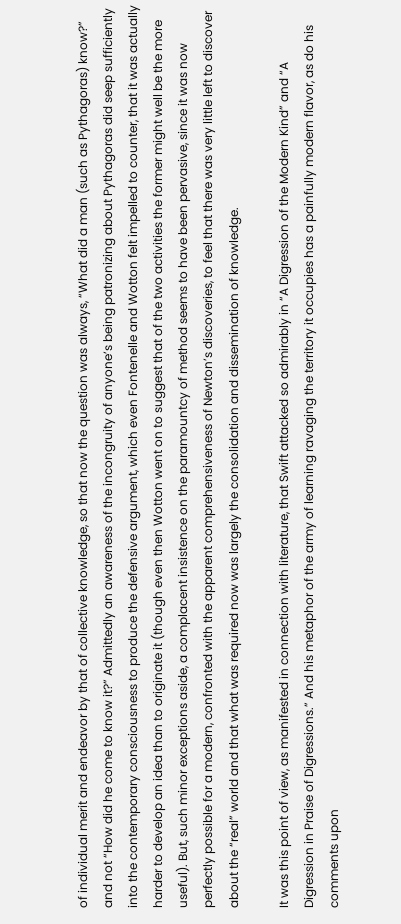of individual merit and endeavor by that of collective knowledge, so that now the question was always, “What did a man (such as Pythagoras) know?” and not “How did he come to know it?” Admittedly an awareness of the incongruity of anyone’s being patronizing about Pythagoras did seep sufficiently into the contemporary consciousness to produce the defensive argument, which even Fontenelle and Wotton felt impelled to counter, that it was actually harder to develop an idea than to originate it (though even then Wotton went on to suggest that of the two activities the former might well be the more useful). But, such minor exceptions aside, a complacent insistence on the paramountcy of method seems to have been pervasive, since it was now perfectly possible for a modern, confronted with the apparent comprehensiveness of Newton’s discoveries, to feel that there was very little left to discover about the “real” world and that what was required now was largely the consolidation and dissemination of knowledge.

It was this point of view, as manifested in connection with literature, that Swift attacked so admirably in “A Digression of the Modern Kind” and “A Digression in Praise of Digressions.” And his metaphor of the army of learning ravaging the territory it occupies has a painfully modern flavor, as do his comments upon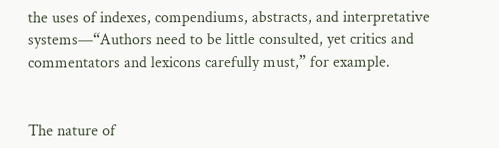the uses of indexes, compendiums, abstracts, and interpretative systems—“Authors need to be little consulted, yet critics and commentators and lexicons carefully must,” for example.


The nature of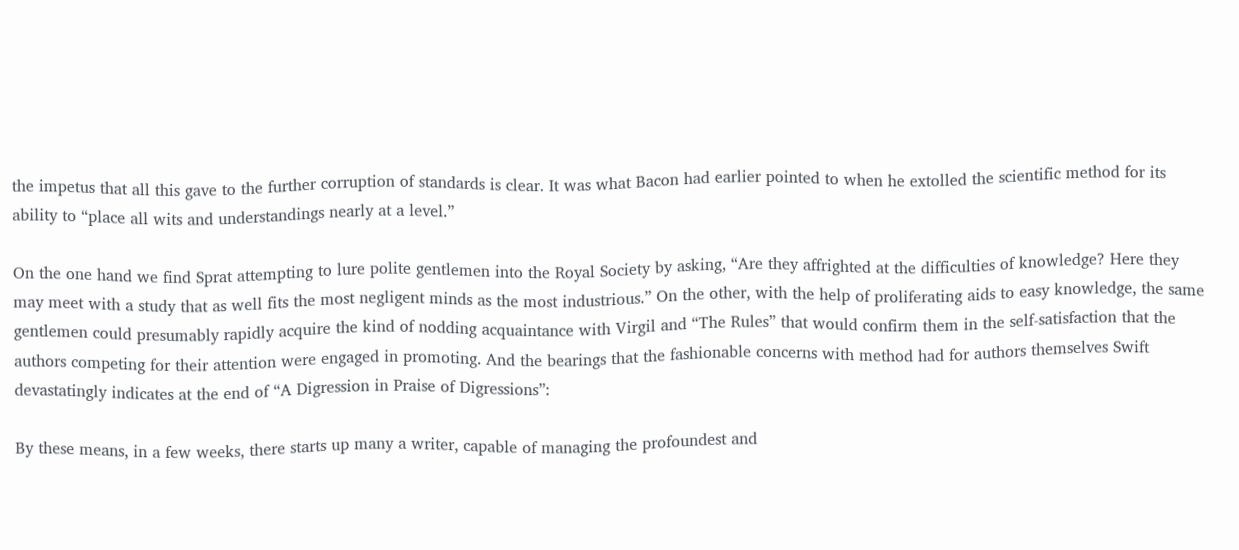the impetus that all this gave to the further corruption of standards is clear. It was what Bacon had earlier pointed to when he extolled the scientific method for its ability to “place all wits and understandings nearly at a level.”

On the one hand we find Sprat attempting to lure polite gentlemen into the Royal Society by asking, “Are they affrighted at the difficulties of knowledge? Here they may meet with a study that as well fits the most negligent minds as the most industrious.” On the other, with the help of proliferating aids to easy knowledge, the same gentlemen could presumably rapidly acquire the kind of nodding acquaintance with Virgil and “The Rules” that would confirm them in the self-satisfaction that the authors competing for their attention were engaged in promoting. And the bearings that the fashionable concerns with method had for authors themselves Swift devastatingly indicates at the end of “A Digression in Praise of Digressions”:

By these means, in a few weeks, there starts up many a writer, capable of managing the profoundest and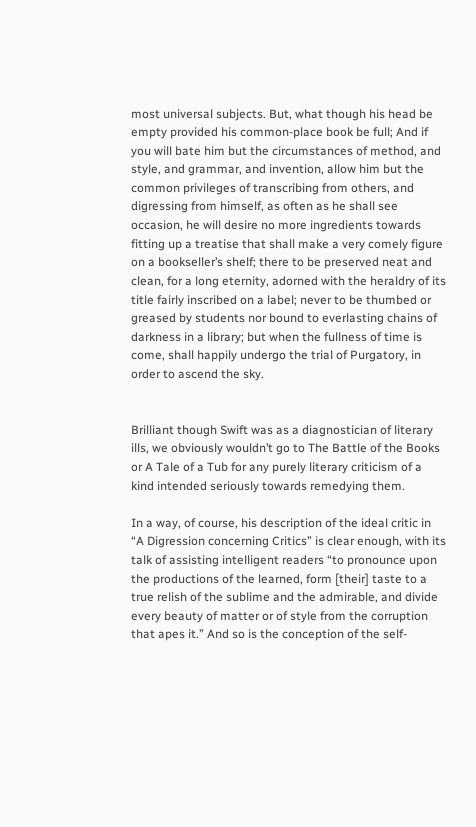most universal subjects. But, what though his head be empty provided his common-place book be full; And if you will bate him but the circumstances of method, and style, and grammar, and invention, allow him but the common privileges of transcribing from others, and digressing from himself, as often as he shall see occasion, he will desire no more ingredients towards fitting up a treatise that shall make a very comely figure on a bookseller’s shelf; there to be preserved neat and clean, for a long eternity, adorned with the heraldry of its title fairly inscribed on a label; never to be thumbed or greased by students nor bound to everlasting chains of darkness in a library; but when the fullness of time is come, shall happily undergo the trial of Purgatory, in order to ascend the sky.


Brilliant though Swift was as a diagnostician of literary ills, we obviously wouldn’t go to The Battle of the Books or A Tale of a Tub for any purely literary criticism of a kind intended seriously towards remedying them.

In a way, of course, his description of the ideal critic in “A Digression concerning Critics” is clear enough, with its talk of assisting intelligent readers “to pronounce upon the productions of the learned, form [their] taste to a true relish of the sublime and the admirable, and divide every beauty of matter or of style from the corruption that apes it.” And so is the conception of the self-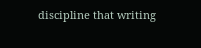discipline that writing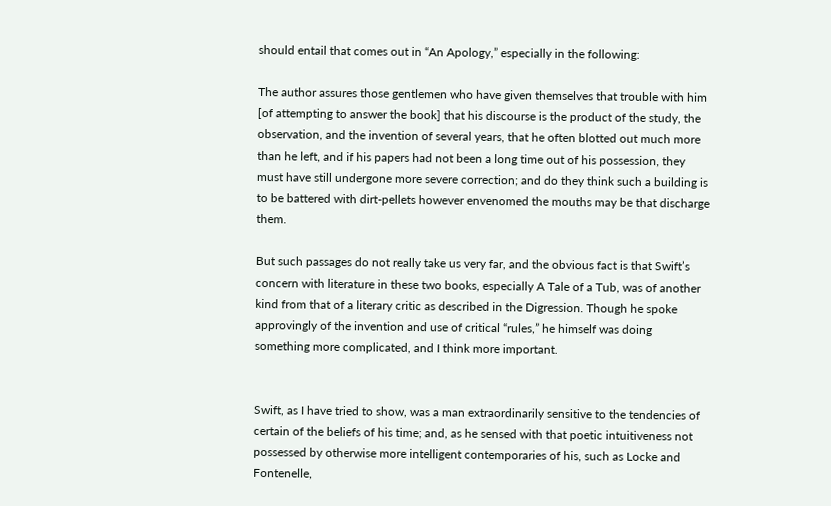should entail that comes out in “An Apology,” especially in the following:

The author assures those gentlemen who have given themselves that trouble with him [of attempting to answer the book] that his discourse is the product of the study, the observation, and the invention of several years, that he often blotted out much more than he left, and if his papers had not been a long time out of his possession, they must have still undergone more severe correction; and do they think such a building is to be battered with dirt-pellets however envenomed the mouths may be that discharge them.

But such passages do not really take us very far, and the obvious fact is that Swift’s concern with literature in these two books, especially A Tale of a Tub, was of another kind from that of a literary critic as described in the Digression. Though he spoke approvingly of the invention and use of critical “rules,” he himself was doing something more complicated, and I think more important.


Swift, as I have tried to show, was a man extraordinarily sensitive to the tendencies of certain of the beliefs of his time; and, as he sensed with that poetic intuitiveness not possessed by otherwise more intelligent contemporaries of his, such as Locke and Fontenelle,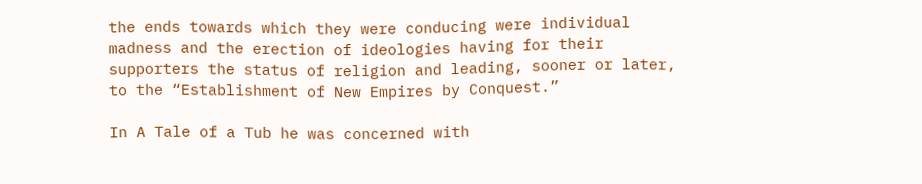the ends towards which they were conducing were individual madness and the erection of ideologies having for their supporters the status of religion and leading, sooner or later, to the “Establishment of New Empires by Conquest.”

In A Tale of a Tub he was concerned with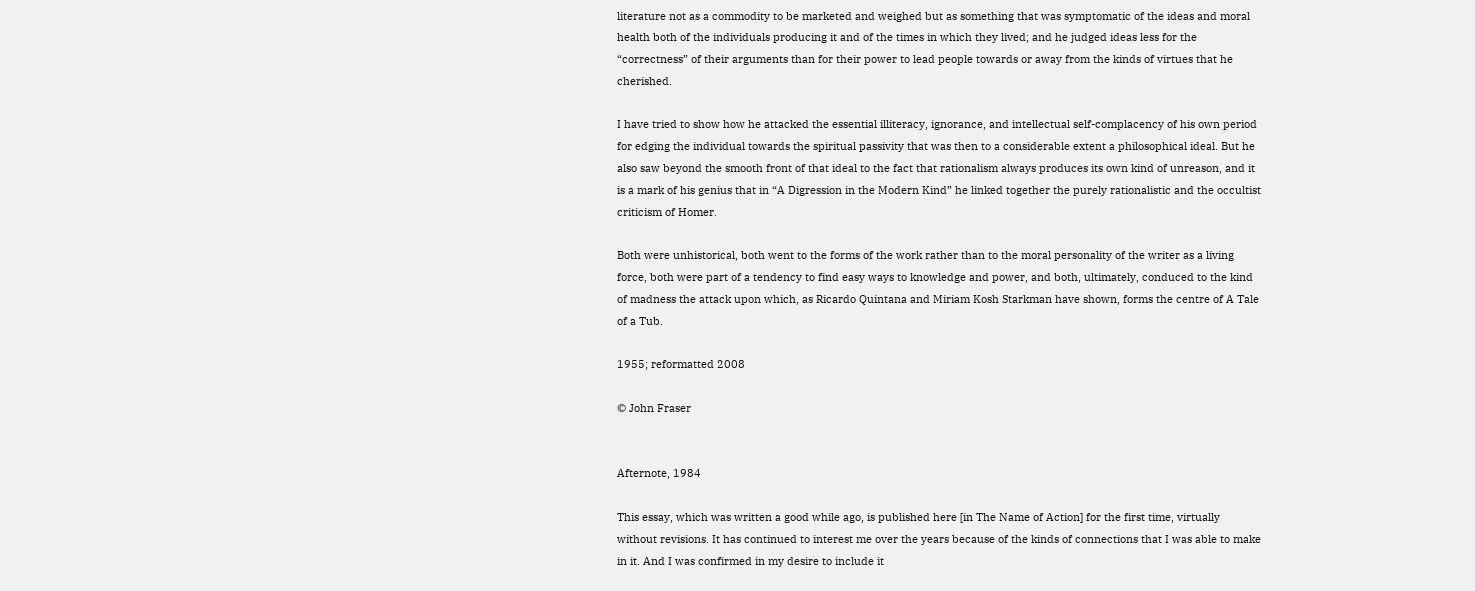literature not as a commodity to be marketed and weighed but as something that was symptomatic of the ideas and moral health both of the individuals producing it and of the times in which they lived; and he judged ideas less for the “correctness” of their arguments than for their power to lead people towards or away from the kinds of virtues that he cherished.

I have tried to show how he attacked the essential illiteracy, ignorance, and intellectual self-complacency of his own period for edging the individual towards the spiritual passivity that was then to a considerable extent a philosophical ideal. But he also saw beyond the smooth front of that ideal to the fact that rationalism always produces its own kind of unreason, and it is a mark of his genius that in “A Digression in the Modern Kind” he linked together the purely rationalistic and the occultist criticism of Homer.

Both were unhistorical, both went to the forms of the work rather than to the moral personality of the writer as a living force, both were part of a tendency to find easy ways to knowledge and power, and both, ultimately, conduced to the kind of madness the attack upon which, as Ricardo Quintana and Miriam Kosh Starkman have shown, forms the centre of A Tale of a Tub.

1955; reformatted 2008

© John Fraser


Afternote, 1984

This essay, which was written a good while ago, is published here [in The Name of Action] for the first time, virtually without revisions. It has continued to interest me over the years because of the kinds of connections that I was able to make in it. And I was confirmed in my desire to include it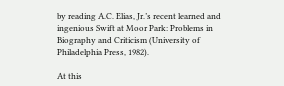by reading A.C. Elias, Jr.’s recent learned and ingenious Swift at Moor Park: Problems in Biography and Criticism (University of Philadelphia Press, 1982).

At this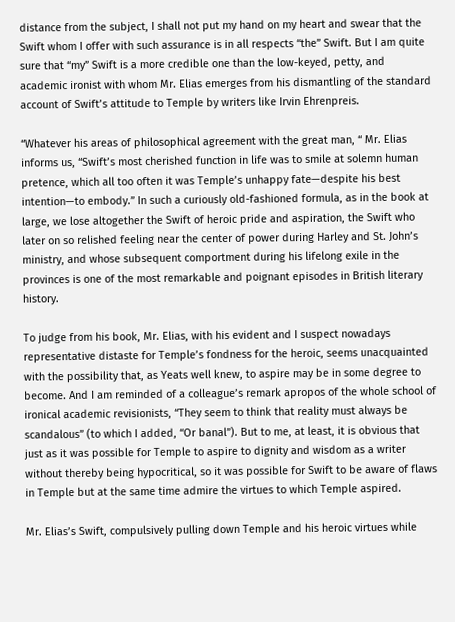distance from the subject, I shall not put my hand on my heart and swear that the Swift whom I offer with such assurance is in all respects “the” Swift. But I am quite sure that “my” Swift is a more credible one than the low-keyed, petty, and academic ironist with whom Mr. Elias emerges from his dismantling of the standard account of Swift’s attitude to Temple by writers like Irvin Ehrenpreis.

“Whatever his areas of philosophical agreement with the great man, “ Mr. Elias informs us, “Swift’s most cherished function in life was to smile at solemn human pretence, which all too often it was Temple’s unhappy fate—despite his best intention—to embody.” In such a curiously old-fashioned formula, as in the book at large, we lose altogether the Swift of heroic pride and aspiration, the Swift who later on so relished feeling near the center of power during Harley and St. John’s ministry, and whose subsequent comportment during his lifelong exile in the provinces is one of the most remarkable and poignant episodes in British literary history.

To judge from his book, Mr. Elias, with his evident and I suspect nowadays representative distaste for Temple’s fondness for the heroic, seems unacquainted with the possibility that, as Yeats well knew, to aspire may be in some degree to become. And I am reminded of a colleague’s remark apropos of the whole school of ironical academic revisionists, “They seem to think that reality must always be scandalous” (to which I added, “Or banal”). But to me, at least, it is obvious that just as it was possible for Temple to aspire to dignity and wisdom as a writer without thereby being hypocritical, so it was possible for Swift to be aware of flaws in Temple but at the same time admire the virtues to which Temple aspired.

Mr. Elias’s Swift, compulsively pulling down Temple and his heroic virtues while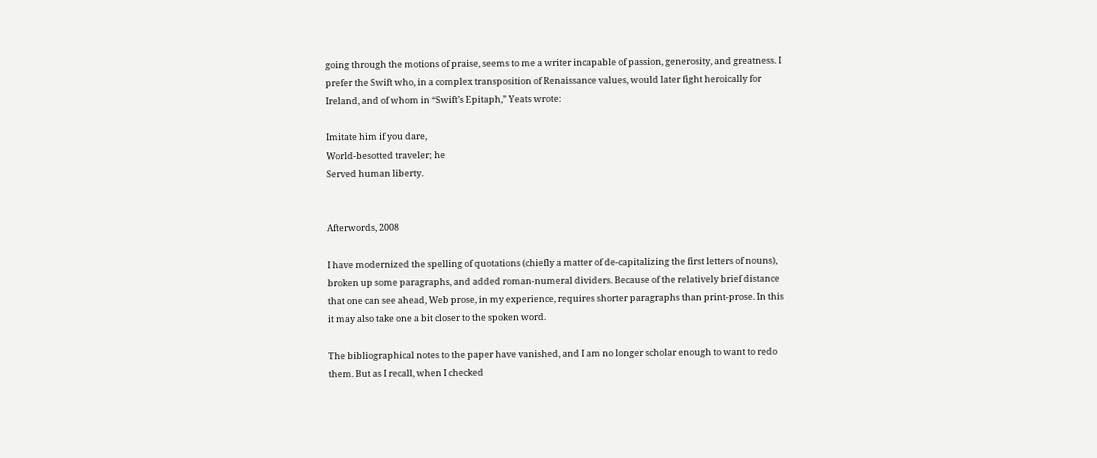going through the motions of praise, seems to me a writer incapable of passion, generosity, and greatness. I prefer the Swift who, in a complex transposition of Renaissance values, would later fight heroically for Ireland, and of whom in “Swift’s Epitaph,” Yeats wrote:

Imitate him if you dare,
World-besotted traveler; he
Served human liberty.


Afterwords, 2008

I have modernized the spelling of quotations (chiefly a matter of de-capitalizing the first letters of nouns), broken up some paragraphs, and added roman-numeral dividers. Because of the relatively brief distance that one can see ahead, Web prose, in my experience, requires shorter paragraphs than print-prose. In this it may also take one a bit closer to the spoken word.

The bibliographical notes to the paper have vanished, and I am no longer scholar enough to want to redo them. But as I recall, when I checked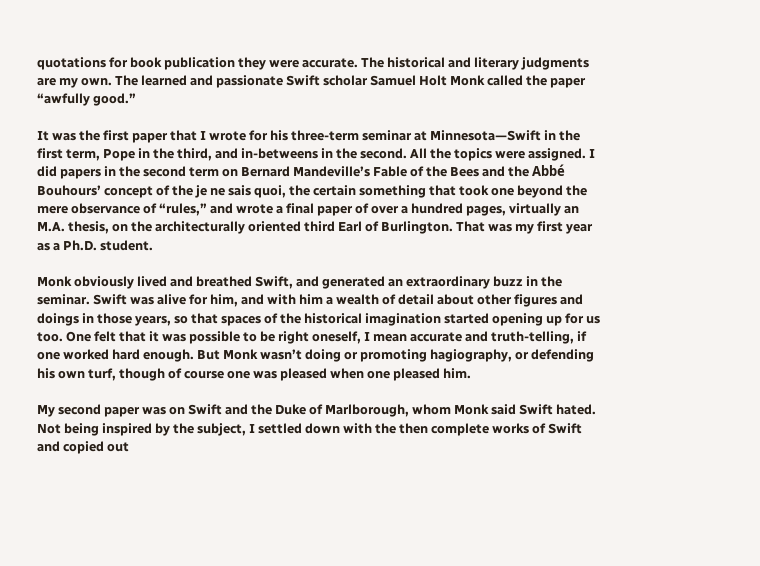quotations for book publication they were accurate. The historical and literary judgments are my own. The learned and passionate Swift scholar Samuel Holt Monk called the paper “awfully good.”

It was the first paper that I wrote for his three-term seminar at Minnesota—Swift in the first term, Pope in the third, and in-betweens in the second. All the topics were assigned. I did papers in the second term on Bernard Mandeville’s Fable of the Bees and the Abbé Bouhours’ concept of the je ne sais quoi, the certain something that took one beyond the mere observance of “rules,” and wrote a final paper of over a hundred pages, virtually an M.A. thesis, on the architecturally oriented third Earl of Burlington. That was my first year as a Ph.D. student.

Monk obviously lived and breathed Swift, and generated an extraordinary buzz in the seminar. Swift was alive for him, and with him a wealth of detail about other figures and doings in those years, so that spaces of the historical imagination started opening up for us too. One felt that it was possible to be right oneself, I mean accurate and truth-telling, if one worked hard enough. But Monk wasn’t doing or promoting hagiography, or defending his own turf, though of course one was pleased when one pleased him.

My second paper was on Swift and the Duke of Marlborough, whom Monk said Swift hated. Not being inspired by the subject, I settled down with the then complete works of Swift and copied out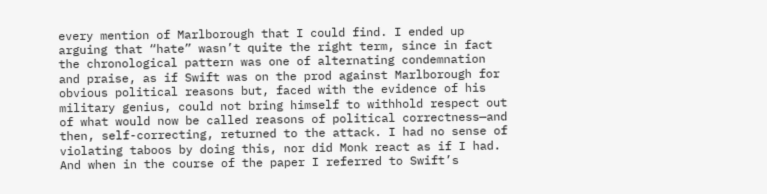every mention of Marlborough that I could find. I ended up arguing that “hate” wasn’t quite the right term, since in fact the chronological pattern was one of alternating condemnation and praise, as if Swift was on the prod against Marlborough for obvious political reasons but, faced with the evidence of his military genius, could not bring himself to withhold respect out of what would now be called reasons of political correctness—and then, self-correcting, returned to the attack. I had no sense of violating taboos by doing this, nor did Monk react as if I had. And when in the course of the paper I referred to Swift’s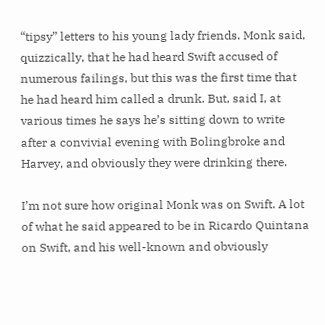“tipsy” letters to his young lady friends. Monk said, quizzically, that he had heard Swift accused of numerous failings, but this was the first time that he had heard him called a drunk. But, said I, at various times he says he’s sitting down to write after a convivial evening with Bolingbroke and Harvey, and obviously they were drinking there.

I’m not sure how original Monk was on Swift. A lot of what he said appeared to be in Ricardo Quintana on Swift, and his well-known and obviously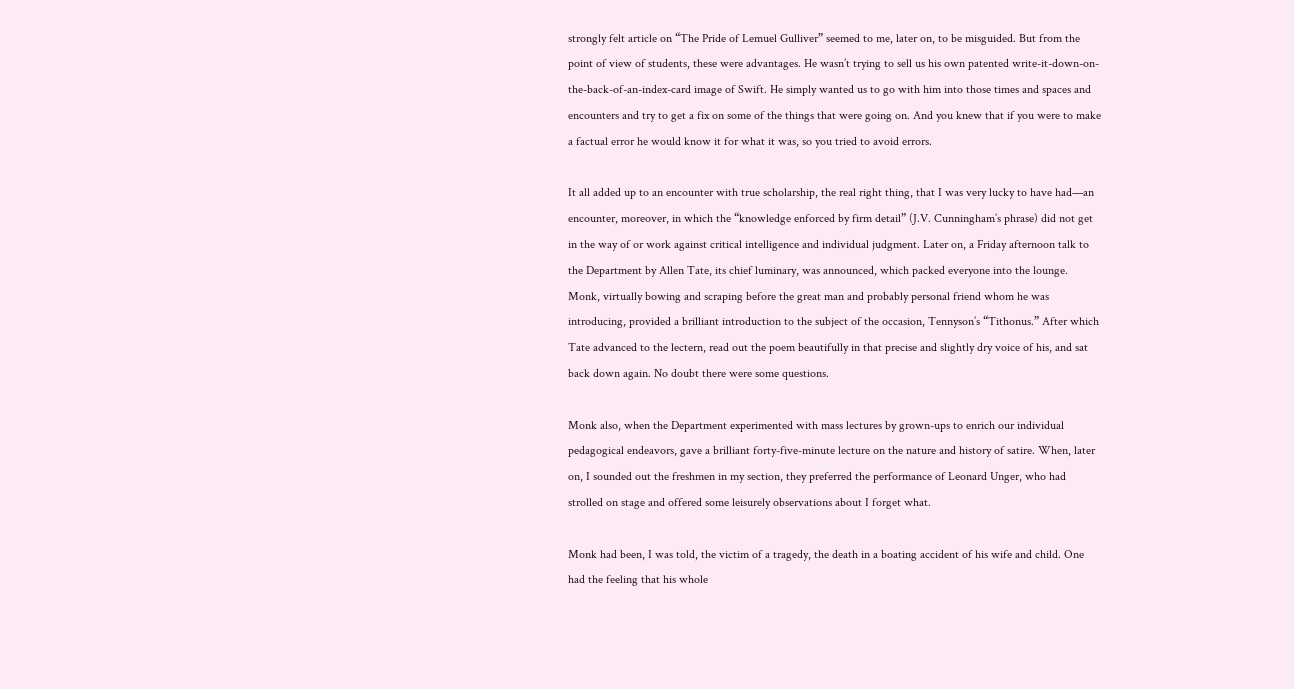strongly felt article on “The Pride of Lemuel Gulliver” seemed to me, later on, to be misguided. But from the point of view of students, these were advantages. He wasn’t trying to sell us his own patented write-it-down-on-the-back-of-an-index-card image of Swift. He simply wanted us to go with him into those times and spaces and encounters and try to get a fix on some of the things that were going on. And you knew that if you were to make a factual error he would know it for what it was, so you tried to avoid errors.

It all added up to an encounter with true scholarship, the real right thing, that I was very lucky to have had—an encounter, moreover, in which the “knowledge enforced by firm detail” (J.V. Cunningham’s phrase) did not get in the way of or work against critical intelligence and individual judgment. Later on, a Friday afternoon talk to the Department by Allen Tate, its chief luminary, was announced, which packed everyone into the lounge. Monk, virtually bowing and scraping before the great man and probably personal friend whom he was introducing, provided a brilliant introduction to the subject of the occasion, Tennyson’s “Tithonus.” After which Tate advanced to the lectern, read out the poem beautifully in that precise and slightly dry voice of his, and sat back down again. No doubt there were some questions.

Monk also, when the Department experimented with mass lectures by grown-ups to enrich our individual pedagogical endeavors, gave a brilliant forty-five-minute lecture on the nature and history of satire. When, later on, I sounded out the freshmen in my section, they preferred the performance of Leonard Unger, who had strolled on stage and offered some leisurely observations about I forget what.

Monk had been, I was told, the victim of a tragedy, the death in a boating accident of his wife and child. One had the feeling that his whole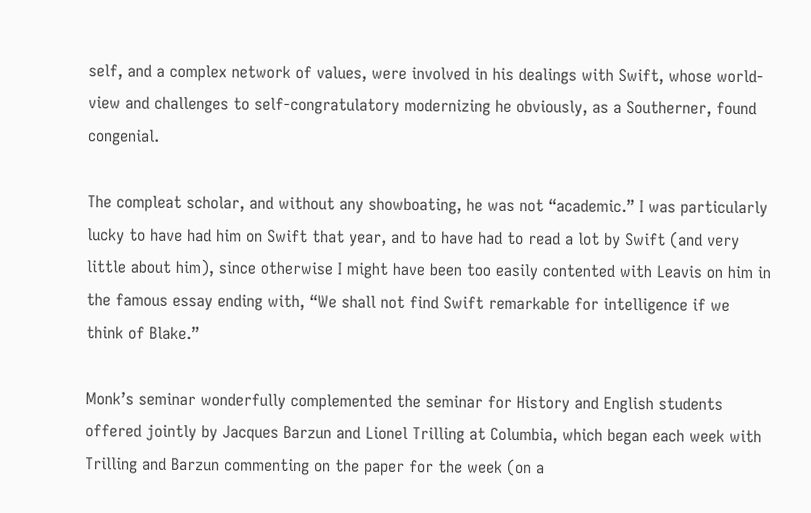self, and a complex network of values, were involved in his dealings with Swift, whose world-view and challenges to self-congratulatory modernizing he obviously, as a Southerner, found congenial.

The compleat scholar, and without any showboating, he was not “academic.” I was particularly lucky to have had him on Swift that year, and to have had to read a lot by Swift (and very little about him), since otherwise I might have been too easily contented with Leavis on him in the famous essay ending with, “We shall not find Swift remarkable for intelligence if we think of Blake.”

Monk’s seminar wonderfully complemented the seminar for History and English students offered jointly by Jacques Barzun and Lionel Trilling at Columbia, which began each week with Trilling and Barzun commenting on the paper for the week (on a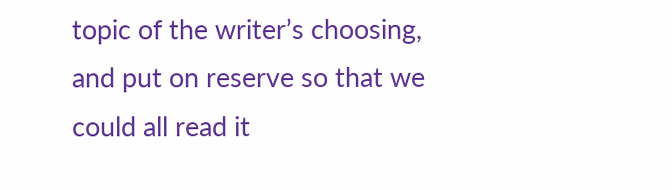topic of the writer’s choosing, and put on reserve so that we could all read it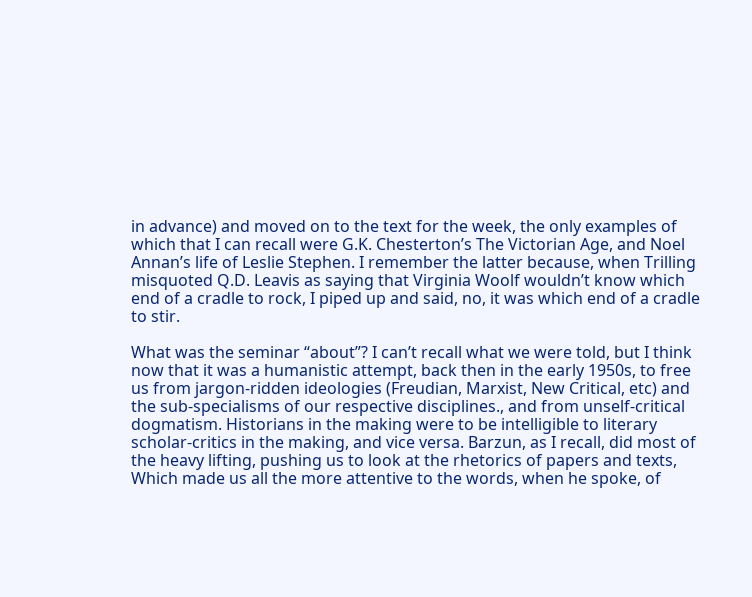in advance) and moved on to the text for the week, the only examples of which that I can recall were G.K. Chesterton’s The Victorian Age, and Noel Annan’s life of Leslie Stephen. I remember the latter because, when Trilling misquoted Q.D. Leavis as saying that Virginia Woolf wouldn’t know which end of a cradle to rock, I piped up and said, no, it was which end of a cradle to stir.

What was the seminar “about”? I can’t recall what we were told, but I think now that it was a humanistic attempt, back then in the early 1950s, to free us from jargon-ridden ideologies (Freudian, Marxist, New Critical, etc) and the sub-specialisms of our respective disciplines., and from unself-critical dogmatism. Historians in the making were to be intelligible to literary scholar-critics in the making, and vice versa. Barzun, as I recall, did most of the heavy lifting, pushing us to look at the rhetorics of papers and texts, Which made us all the more attentive to the words, when he spoke, of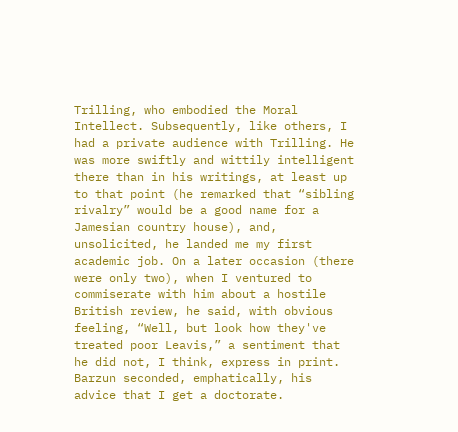Trilling, who embodied the Moral Intellect. Subsequently, like others, I had a private audience with Trilling. He was more swiftly and wittily intelligent there than in his writings, at least up to that point (he remarked that “sibling rivalry” would be a good name for a Jamesian country house), and, unsolicited, he landed me my first academic job. On a later occasion (there were only two), when I ventured to commiserate with him about a hostile British review, he said, with obvious feeling, “Well, but look how they've treated poor Leavis,” a sentiment that he did not, I think, express in print. Barzun seconded, emphatically, his advice that I get a doctorate.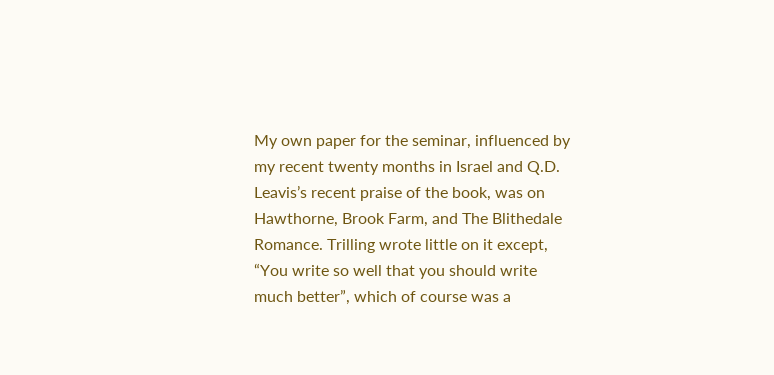My own paper for the seminar, influenced by my recent twenty months in Israel and Q.D. Leavis’s recent praise of the book, was on Hawthorne, Brook Farm, and The Blithedale Romance. Trilling wrote little on it except, “You write so well that you should write much better”, which of course was a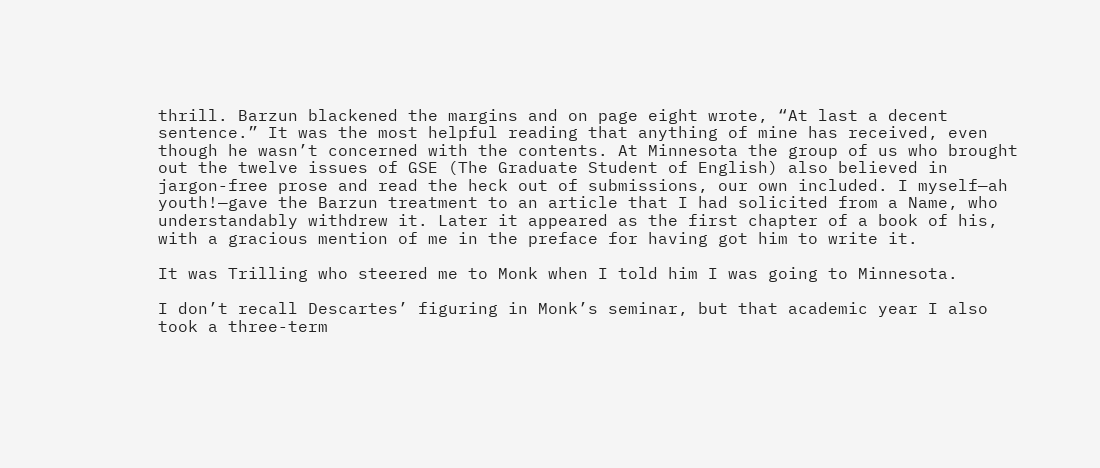thrill. Barzun blackened the margins and on page eight wrote, “At last a decent sentence.” It was the most helpful reading that anything of mine has received, even though he wasn’t concerned with the contents. At Minnesota the group of us who brought out the twelve issues of GSE (The Graduate Student of English) also believed in jargon-free prose and read the heck out of submissions, our own included. I myself—ah youth!—gave the Barzun treatment to an article that I had solicited from a Name, who understandably withdrew it. Later it appeared as the first chapter of a book of his, with a gracious mention of me in the preface for having got him to write it.

It was Trilling who steered me to Monk when I told him I was going to Minnesota.

I don’t recall Descartes’ figuring in Monk’s seminar, but that academic year I also took a three-term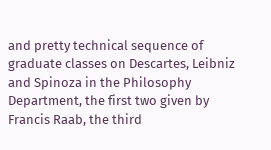and pretty technical sequence of graduate classes on Descartes, Leibniz and Spinoza in the Philosophy Department, the first two given by Francis Raab, the third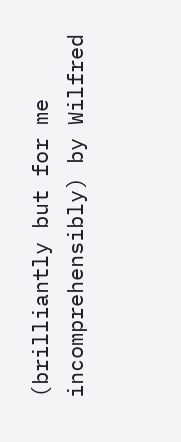(brilliantly but for me incomprehensibly) by Wilfred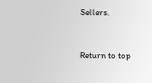Sellers.



Return to top